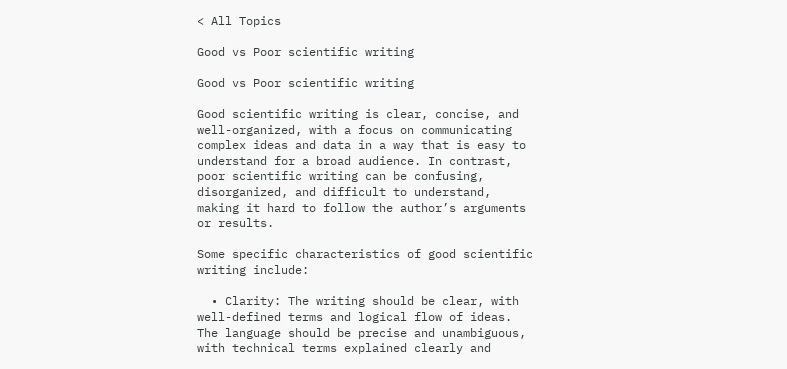< All Topics

Good vs Poor scientific writing

Good vs Poor scientific writing

Good scientific writing is clear, concise, and well-organized, with a focus on communicating complex ideas and data in a way that is easy to understand for a broad audience. In contrast, poor scientific writing can be confusing, disorganized, and difficult to understand, making it hard to follow the author’s arguments or results.

Some specific characteristics of good scientific writing include:

  • Clarity: The writing should be clear, with well-defined terms and logical flow of ideas. The language should be precise and unambiguous, with technical terms explained clearly and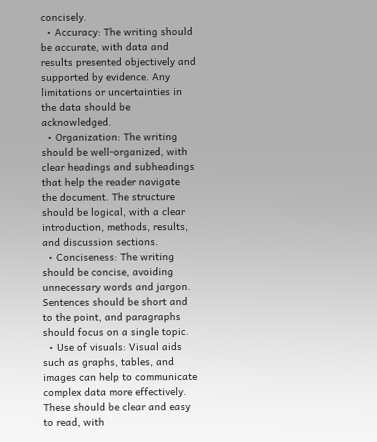concisely.
  • Accuracy: The writing should be accurate, with data and results presented objectively and supported by evidence. Any limitations or uncertainties in the data should be acknowledged.
  • Organization: The writing should be well-organized, with clear headings and subheadings that help the reader navigate the document. The structure should be logical, with a clear introduction, methods, results, and discussion sections.
  • Conciseness: The writing should be concise, avoiding unnecessary words and jargon. Sentences should be short and to the point, and paragraphs should focus on a single topic.
  • Use of visuals: Visual aids such as graphs, tables, and images can help to communicate complex data more effectively. These should be clear and easy to read, with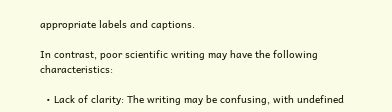appropriate labels and captions.

In contrast, poor scientific writing may have the following characteristics:

  • Lack of clarity: The writing may be confusing, with undefined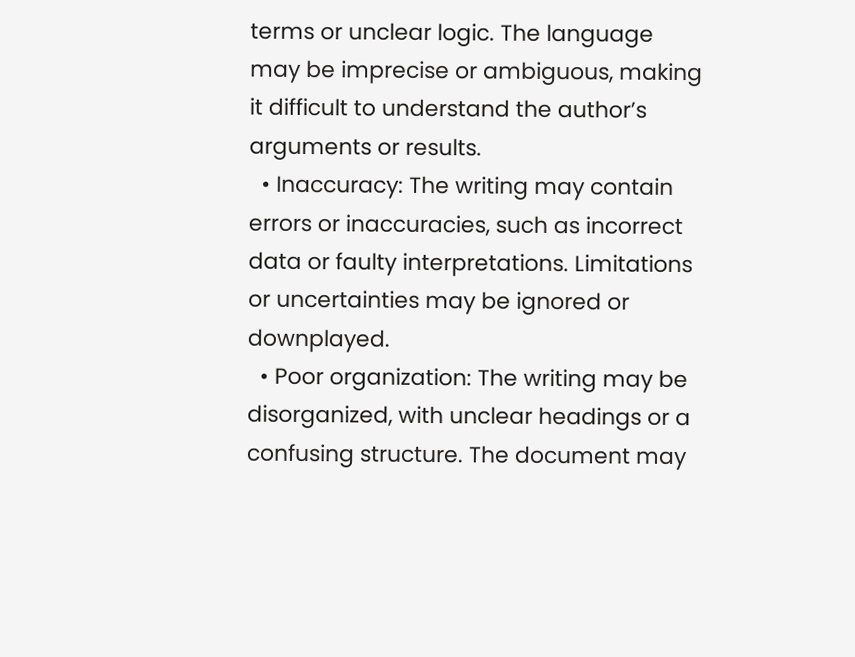terms or unclear logic. The language may be imprecise or ambiguous, making it difficult to understand the author’s arguments or results.
  • Inaccuracy: The writing may contain errors or inaccuracies, such as incorrect data or faulty interpretations. Limitations or uncertainties may be ignored or downplayed.
  • Poor organization: The writing may be disorganized, with unclear headings or a confusing structure. The document may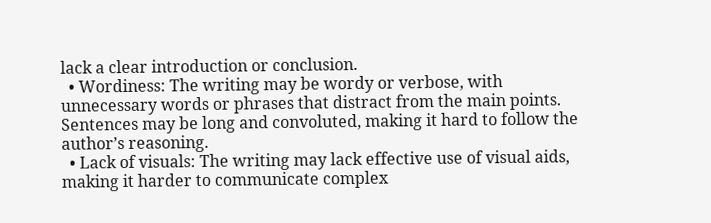lack a clear introduction or conclusion.
  • Wordiness: The writing may be wordy or verbose, with unnecessary words or phrases that distract from the main points. Sentences may be long and convoluted, making it hard to follow the author’s reasoning.
  • Lack of visuals: The writing may lack effective use of visual aids, making it harder to communicate complex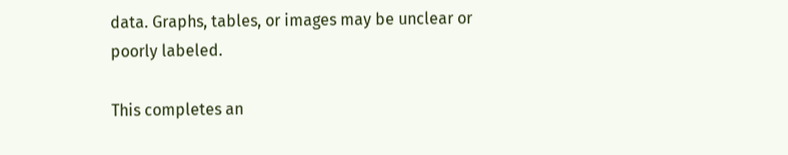data. Graphs, tables, or images may be unclear or poorly labeled.

This completes an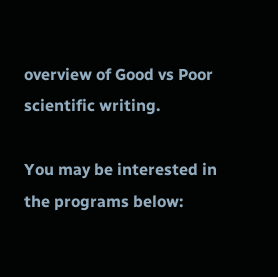overview of Good vs Poor scientific writing.

You may be interested in the programs below: